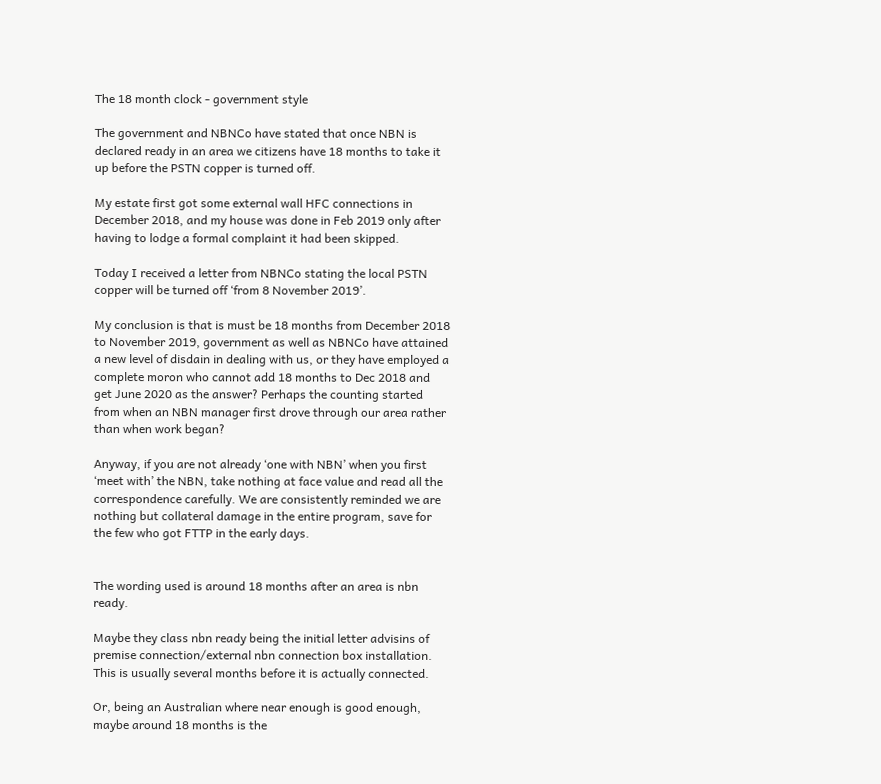The 18 month clock - government style

The government and NBNCo have stated that once NBN is declared ready in an area we citizens have 18 months to take it up before the PSTN copper is turned off.

My estate first got some external wall HFC connections in December 2018, and my house was done in Feb 2019 only after having to lodge a formal complaint it had been skipped.

Today I received a letter from NBNCo stating the local PSTN copper will be turned off ‘from 8 November 2019’.

My conclusion is that is must be 18 months from December 2018 to November 2019, government as well as NBNCo have attained a new level of disdain in dealing with us, or they have employed a complete moron who cannot add 18 months to Dec 2018 and get June 2020 as the answer? Perhaps the counting started from when an NBN manager first drove through our area rather than when work began?

Anyway, if you are not already ‘one with NBN’ when you first ‘meet with’ the NBN, take nothing at face value and read all the correspondence carefully. We are consistently reminded we are nothing but collateral damage in the entire program, save for the few who got FTTP in the early days.


The wording used is around 18 months after an area is nbn ready.

Maybe they class nbn ready being the initial letter advisins of premise connection/external nbn connection box installation. This is usually several months before it is actually connected.

Or, being an Australian where near enough is good enough, maybe around 18 months is the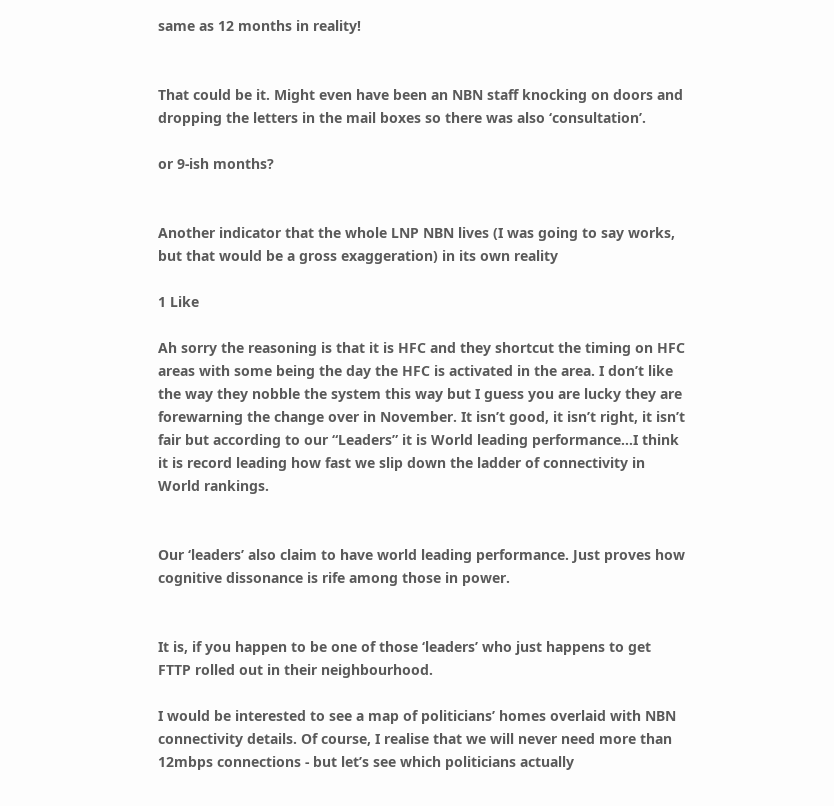same as 12 months in reality!


That could be it. Might even have been an NBN staff knocking on doors and dropping the letters in the mail boxes so there was also ‘consultation’.

or 9-ish months?


Another indicator that the whole LNP NBN lives (I was going to say works, but that would be a gross exaggeration) in its own reality

1 Like

Ah sorry the reasoning is that it is HFC and they shortcut the timing on HFC areas with some being the day the HFC is activated in the area. I don’t like the way they nobble the system this way but I guess you are lucky they are forewarning the change over in November. It isn’t good, it isn’t right, it isn’t fair but according to our “Leaders” it is World leading performance…I think it is record leading how fast we slip down the ladder of connectivity in World rankings.


Our ‘leaders’ also claim to have world leading performance. Just proves how cognitive dissonance is rife among those in power.


It is, if you happen to be one of those ‘leaders’ who just happens to get FTTP rolled out in their neighbourhood.

I would be interested to see a map of politicians’ homes overlaid with NBN connectivity details. Of course, I realise that we will never need more than 12mbps connections - but let’s see which politicians actually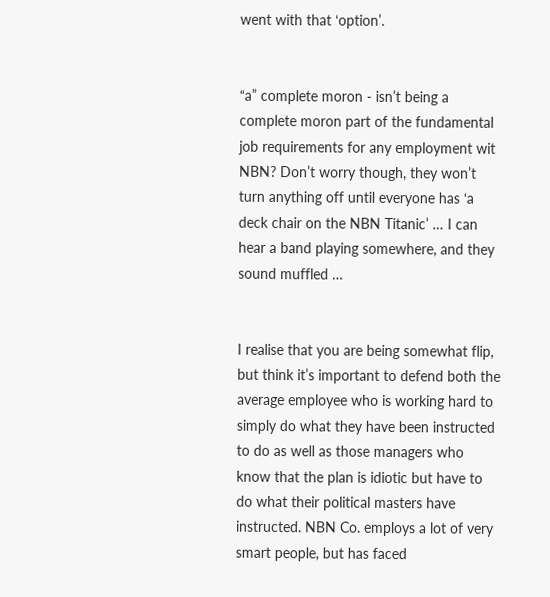went with that ‘option’.


“a” complete moron - isn’t being a complete moron part of the fundamental job requirements for any employment wit NBN? Don’t worry though, they won’t turn anything off until everyone has ‘a deck chair on the NBN Titanic’ … I can hear a band playing somewhere, and they sound muffled …


I realise that you are being somewhat flip, but think it’s important to defend both the average employee who is working hard to simply do what they have been instructed to do as well as those managers who know that the plan is idiotic but have to do what their political masters have instructed. NBN Co. employs a lot of very smart people, but has faced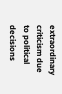extraordinary criticism due to political decisions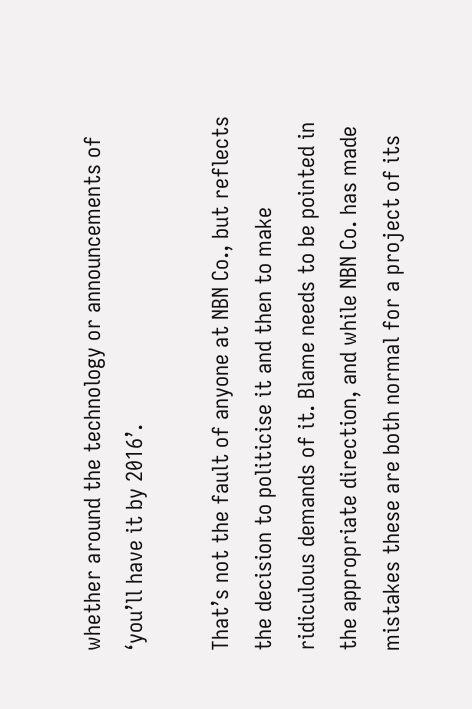whether around the technology or announcements of ‘you’ll have it by 2016’.

That’s not the fault of anyone at NBN Co., but reflects the decision to politicise it and then to make ridiculous demands of it. Blame needs to be pointed in the appropriate direction, and while NBN Co. has made mistakes these are both normal for a project of its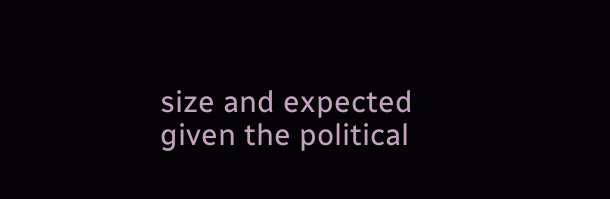size and expected given the political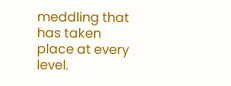meddling that has taken place at every level.